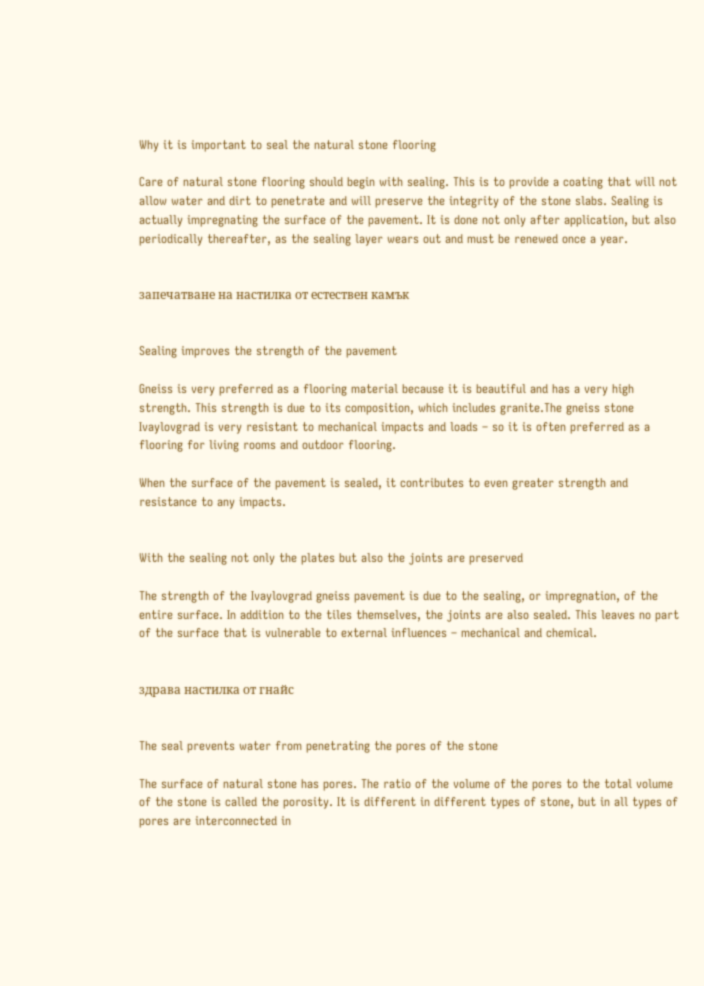Why it is important to seal the natural stone flooring

Care of natural stone flooring should begin with sealing. This is to provide a coating that will not allow water and dirt to penetrate and will preserve the integrity of the stone slabs. Sealing is actually impregnating the surface of the pavement. It is done not only after application, but also periodically thereafter, as the sealing layer wears out and must be renewed once a year.


запечатване на настилка от естествен камък


Sealing improves the strength of the pavement

Gneiss is very preferred as a flooring material because it is beautiful and has a very high strength. This strength is due to its composition, which includes granite.The gneiss stone Ivaylovgrad is very resistant to mechanical impacts and loads – so it is often preferred as a flooring for living rooms and outdoor flooring.

When the surface of the pavement is sealed, it contributes to even greater strength and resistance to any impacts.


With the sealing not only the plates but also the joints are preserved

The strength of the Ivaylovgrad gneiss pavement is due to the sealing, or impregnation, of the entire surface. In addition to the tiles themselves, the joints are also sealed. This leaves no part of the surface that is vulnerable to external influences – mechanical and chemical.


здрава настилка от гнайс


The seal prevents water from penetrating the pores of the stone

The surface of natural stone has pores. The ratio of the volume of the pores to the total volume of the stone is called the porosity. It is different in different types of stone, but in all types of pores are interconnected in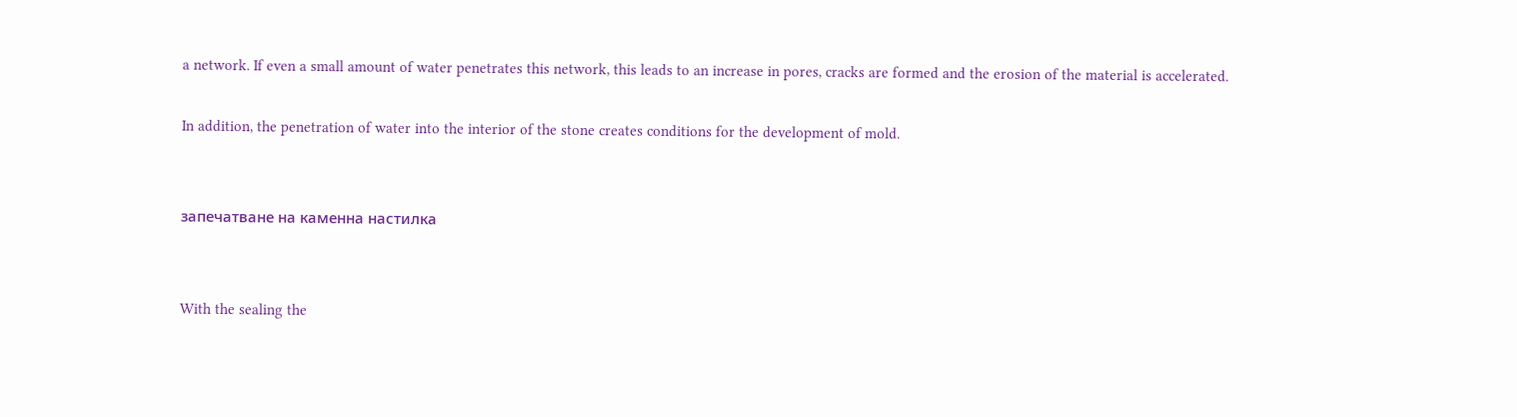a network. If even a small amount of water penetrates this network, this leads to an increase in pores, cracks are formed and the erosion of the material is accelerated.

In addition, the penetration of water into the interior of the stone creates conditions for the development of mold.


запечатване на каменна настилка


With the sealing the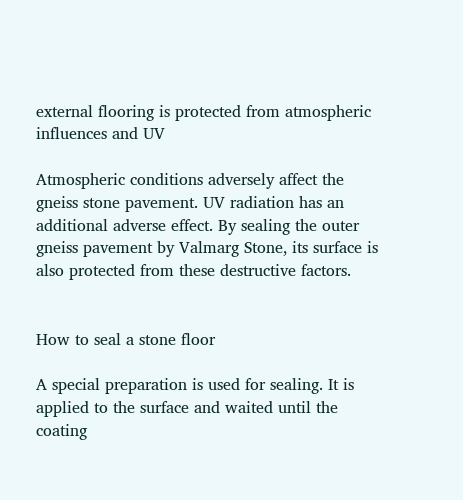external flooring is protected from atmospheric influences and UV

Atmospheric conditions adversely affect the gneiss stone pavement. UV radiation has an additional adverse effect. By sealing the outer gneiss pavement by Valmarg Stone, its surface is also protected from these destructive factors.


How to seal a stone floor

A special preparation is used for sealing. It is applied to the surface and waited until the coating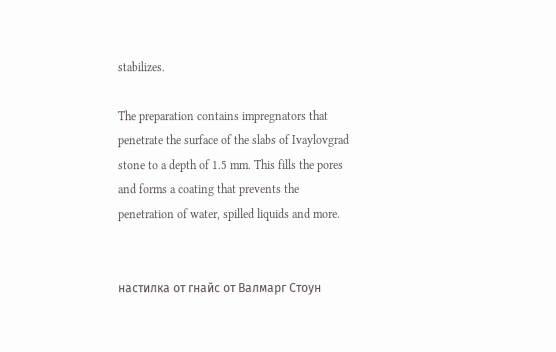stabilizes.

The preparation contains impregnators that penetrate the surface of the slabs of Ivaylovgrad stone to a depth of 1.5 mm. This fills the pores and forms a coating that prevents the penetration of water, spilled liquids and more.


настилка от гнайс от Валмарг Стоун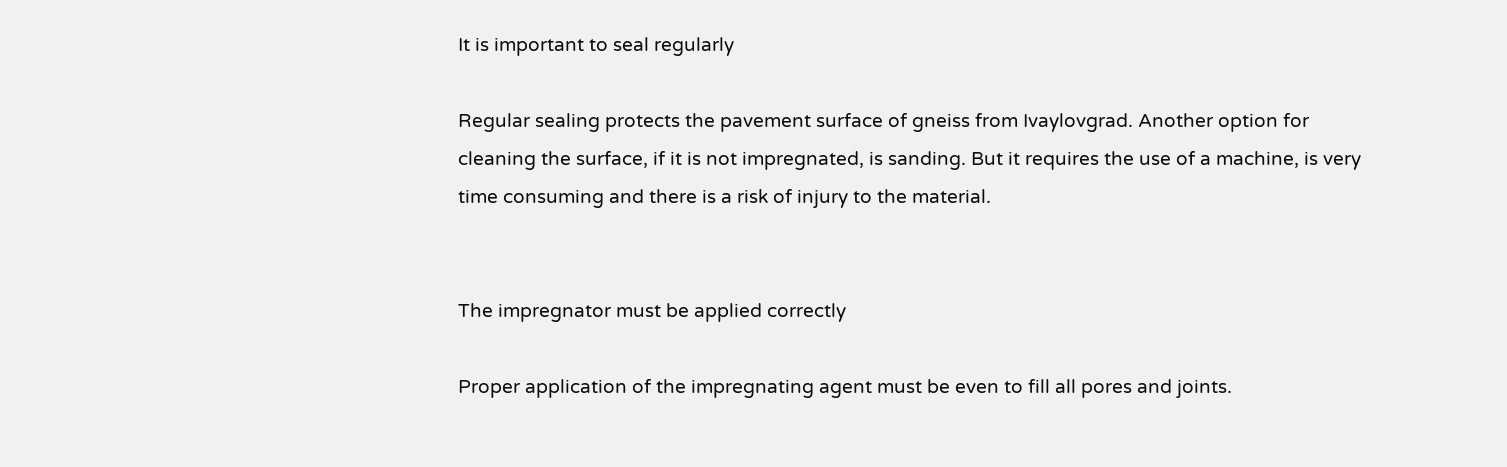It is important to seal regularly

Regular sealing protects the pavement surface of gneiss from Ivaylovgrad. Another option for cleaning the surface, if it is not impregnated, is sanding. But it requires the use of a machine, is very time consuming and there is a risk of injury to the material.


The impregnator must be applied correctly

Proper application of the impregnating agent must be even to fill all pores and joints.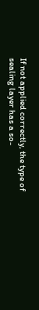If not applied correctly, the type of sealing layer has a so-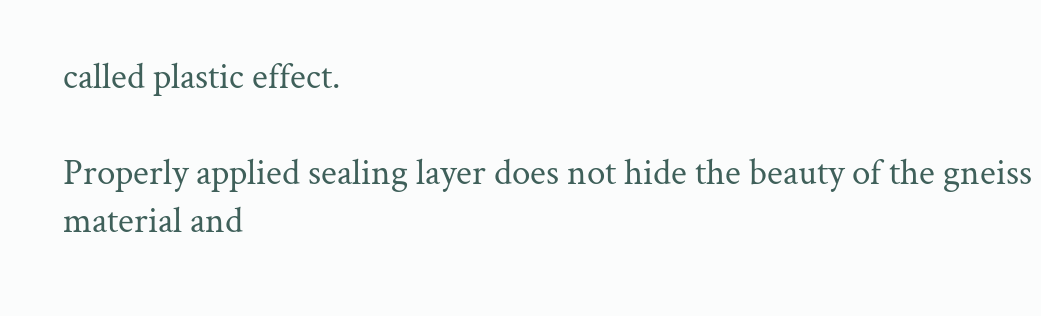called plastic effect.

Properly applied sealing layer does not hide the beauty of the gneiss material and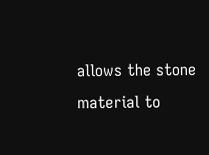allows the stone material to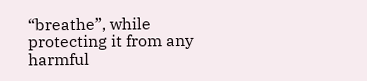“breathe”, while protecting it from any harmful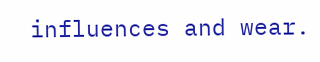influences and wear.